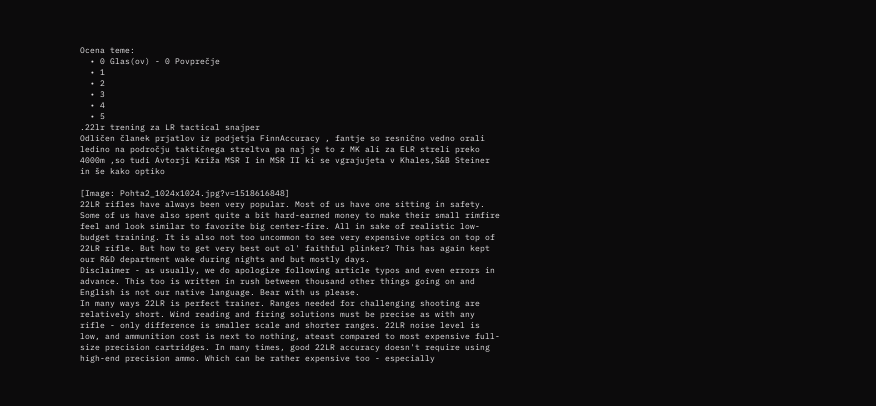Ocena teme:
  • 0 Glas(ov) - 0 Povprečje
  • 1
  • 2
  • 3
  • 4
  • 5
.22lr trening za LR tactical snajper
Odličen članek prjatlov iz podjetja FinnAccuracy , fantje so resnično vedno orali ledino na področju taktičnega streltva pa naj je to z MK ali za ELR streli preko 4000m ,so tudi Avtorji Križa MSR I in MSR II ki se vgrajujeta v Khales,S&B Steiner in še kako optiko

[Image: Pohta2_1024x1024.jpg?v=1518616848]
22LR rifles have always been very popular. Most of us have one sitting in safety. Some of us have also spent quite a bit hard-earned money to make their small rimfire feel and look similar to favorite big center-fire. All in sake of realistic low-budget training. It is also not too uncommon to see very expensive optics on top of 22LR rifle. But how to get very best out ol' faithful plinker? This has again kept our R&D department wake during nights and but mostly days.
Disclaimer - as usually, we do apologize following article typos and even errors in advance. This too is written in rush between thousand other things going on and English is not our native language. Bear with us please.
In many ways 22LR is perfect trainer. Ranges needed for challenging shooting are relatively short. Wind reading and firing solutions must be precise as with any rifle - only difference is smaller scale and shorter ranges. 22LR noise level is low, and ammunition cost is next to nothing, ateast compared to most expensive full-size precision cartridges. In many times, good 22LR accuracy doesn't require using high-end precision ammo. Which can be rather expensive too - especially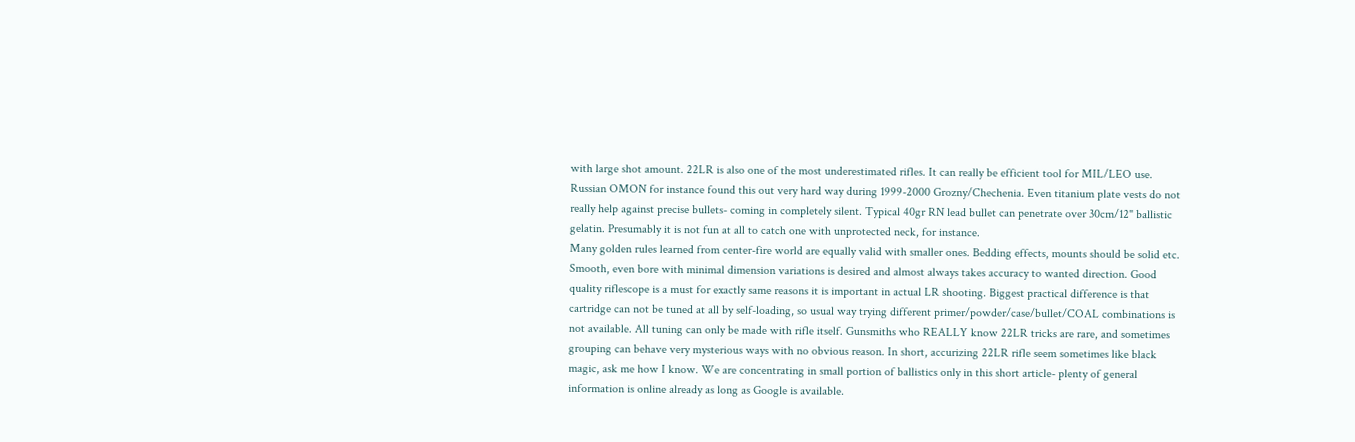with large shot amount. 22LR is also one of the most underestimated rifles. It can really be efficient tool for MIL/LEO use. Russian OMON for instance found this out very hard way during 1999-2000 Grozny/Chechenia. Even titanium plate vests do not really help against precise bullets- coming in completely silent. Typical 40gr RN lead bullet can penetrate over 30cm/12" ballistic gelatin. Presumably it is not fun at all to catch one with unprotected neck, for instance.
Many golden rules learned from center-fire world are equally valid with smaller ones. Bedding effects, mounts should be solid etc. Smooth, even bore with minimal dimension variations is desired and almost always takes accuracy to wanted direction. Good quality riflescope is a must for exactly same reasons it is important in actual LR shooting. Biggest practical difference is that cartridge can not be tuned at all by self-loading, so usual way trying different primer/powder/case/bullet/COAL combinations is not available. All tuning can only be made with rifle itself. Gunsmiths who REALLY know 22LR tricks are rare, and sometimes grouping can behave very mysterious ways with no obvious reason. In short, accurizing 22LR rifle seem sometimes like black magic, ask me how I know. We are concentrating in small portion of ballistics only in this short article- plenty of general information is online already as long as Google is available.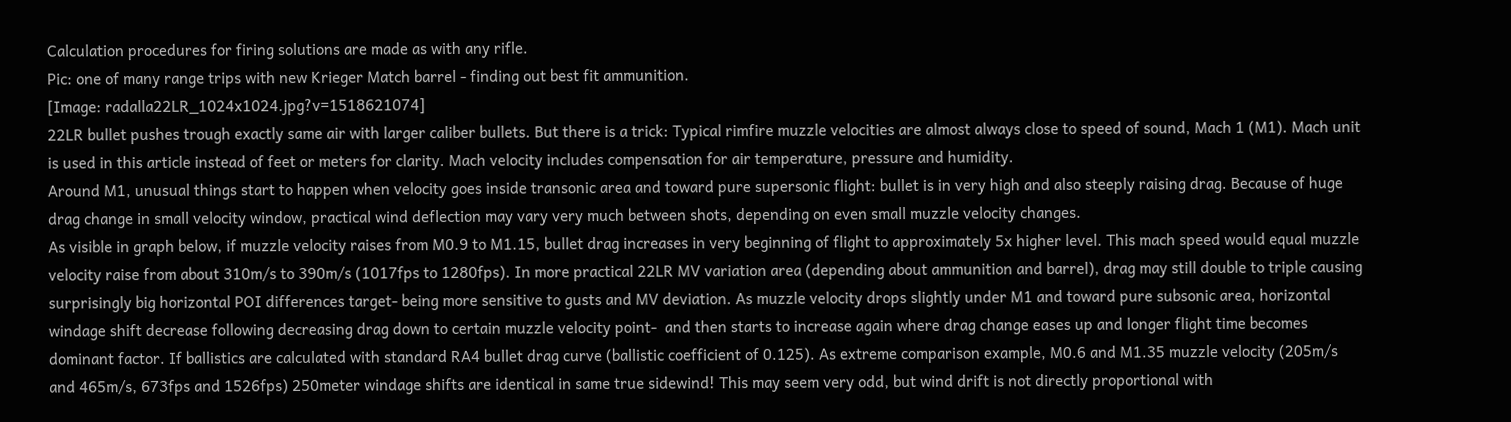Calculation procedures for firing solutions are made as with any rifle.
Pic: one of many range trips with new Krieger Match barrel - finding out best fit ammunition.
[Image: radalla22LR_1024x1024.jpg?v=1518621074]
22LR bullet pushes trough exactly same air with larger caliber bullets. But there is a trick: Typical rimfire muzzle velocities are almost always close to speed of sound, Mach 1 (M1). Mach unit is used in this article instead of feet or meters for clarity. Mach velocity includes compensation for air temperature, pressure and humidity.
Around M1, unusual things start to happen when velocity goes inside transonic area and toward pure supersonic flight: bullet is in very high and also steeply raising drag. Because of huge drag change in small velocity window, practical wind deflection may vary very much between shots, depending on even small muzzle velocity changes.
As visible in graph below, if muzzle velocity raises from M0.9 to M1.15, bullet drag increases in very beginning of flight to approximately 5x higher level. This mach speed would equal muzzle velocity raise from about 310m/s to 390m/s (1017fps to 1280fps). In more practical 22LR MV variation area (depending about ammunition and barrel), drag may still double to triple causing surprisingly big horizontal POI differences target- being more sensitive to gusts and MV deviation. As muzzle velocity drops slightly under M1 and toward pure subsonic area, horizontal windage shift decrease following decreasing drag down to certain muzzle velocity point-  and then starts to increase again where drag change eases up and longer flight time becomes dominant factor. If ballistics are calculated with standard RA4 bullet drag curve (ballistic coefficient of 0.125). As extreme comparison example, M0.6 and M1.35 muzzle velocity (205m/s and 465m/s, 673fps and 1526fps) 250meter windage shifts are identical in same true sidewind! This may seem very odd, but wind drift is not directly proportional with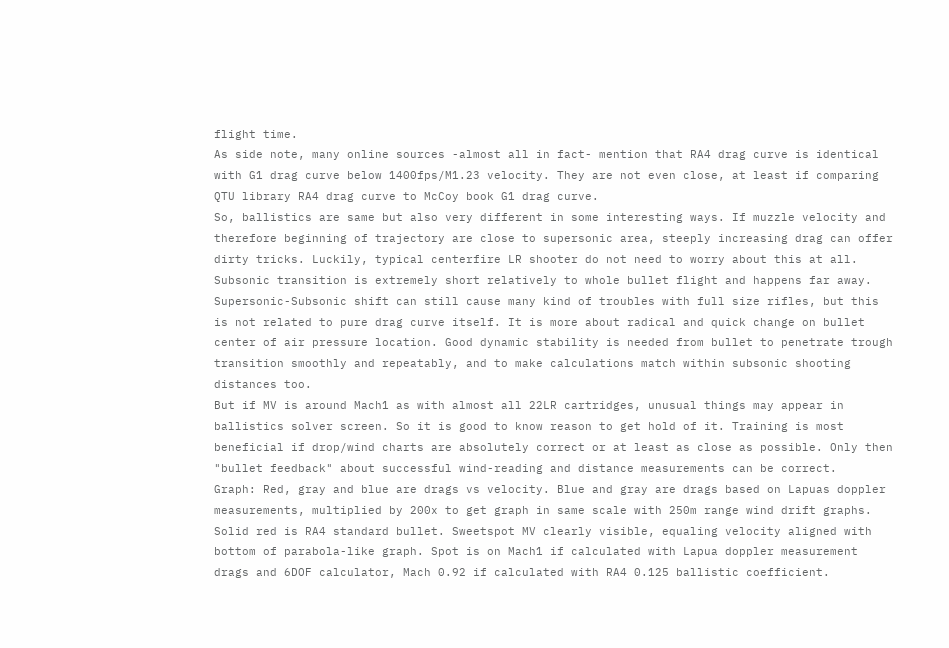flight time.
As side note, many online sources -almost all in fact- mention that RA4 drag curve is identical with G1 drag curve below 1400fps/M1.23 velocity. They are not even close, at least if comparing QTU library RA4 drag curve to McCoy book G1 drag curve.
So, ballistics are same but also very different in some interesting ways. If muzzle velocity and therefore beginning of trajectory are close to supersonic area, steeply increasing drag can offer dirty tricks. Luckily, typical centerfire LR shooter do not need to worry about this at all. Subsonic transition is extremely short relatively to whole bullet flight and happens far away. Supersonic-Subsonic shift can still cause many kind of troubles with full size rifles, but this is not related to pure drag curve itself. It is more about radical and quick change on bullet center of air pressure location. Good dynamic stability is needed from bullet to penetrate trough transition smoothly and repeatably, and to make calculations match within subsonic shooting distances too.
But if MV is around Mach1 as with almost all 22LR cartridges, unusual things may appear in ballistics solver screen. So it is good to know reason to get hold of it. Training is most beneficial if drop/wind charts are absolutely correct or at least as close as possible. Only then "bullet feedback" about successful wind-reading and distance measurements can be correct.
Graph: Red, gray and blue are drags vs velocity. Blue and gray are drags based on Lapuas doppler measurements, multiplied by 200x to get graph in same scale with 250m range wind drift graphs.
Solid red is RA4 standard bullet. Sweetspot MV clearly visible, equaling velocity aligned with bottom of parabola-like graph. Spot is on Mach1 if calculated with Lapua doppler measurement drags and 6DOF calculator, Mach 0.92 if calculated with RA4 0.125 ballistic coefficient.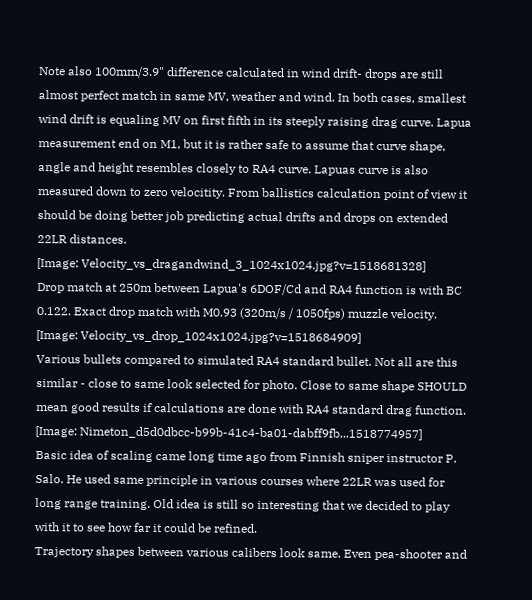Note also 100mm/3.9" difference calculated in wind drift- drops are still almost perfect match in same MV, weather and wind. In both cases, smallest wind drift is equaling MV on first fifth in its steeply raising drag curve. Lapua measurement end on M1, but it is rather safe to assume that curve shape, angle and height resembles closely to RA4 curve. Lapuas curve is also measured down to zero velocitity. From ballistics calculation point of view it should be doing better job predicting actual drifts and drops on extended 22LR distances.
[Image: Velocity_vs_dragandwind_3_1024x1024.jpg?v=1518681328]
Drop match at 250m between Lapua's 6DOF/Cd and RA4 function is with BC 0.122. Exact drop match with M0.93 (320m/s / 1050fps) muzzle velocity.
[Image: Velocity_vs_drop_1024x1024.jpg?v=1518684909]
Various bullets compared to simulated RA4 standard bullet. Not all are this similar - close to same look selected for photo. Close to same shape SHOULD mean good results if calculations are done with RA4 standard drag function.
[Image: Nimeton_d5d0dbcc-b99b-41c4-ba01-dabff9fb...1518774957]
Basic idea of scaling came long time ago from Finnish sniper instructor P. Salo. He used same principle in various courses where 22LR was used for long range training. Old idea is still so interesting that we decided to play with it to see how far it could be refined.
Trajectory shapes between various calibers look same. Even pea-shooter and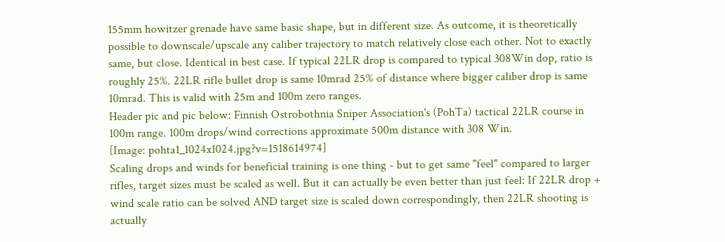155mm howitzer grenade have same basic shape, but in different size. As outcome, it is theoretically possible to downscale/upscale any caliber trajectory to match relatively close each other. Not to exactly same, but close. Identical in best case. If typical 22LR drop is compared to typical 308Win dop, ratio is roughly 25%. 22LR rifle bullet drop is same 10mrad 25% of distance where bigger caliber drop is same 10mrad. This is valid with 25m and 100m zero ranges.
Header pic and pic below: Finnish Ostrobothnia Sniper Association's (PohTa) tactical 22LR course in 100m range. 100m drops/wind corrections approximate 500m distance with 308 Win.
[Image: pohta1_1024x1024.jpg?v=1518614974]
Scaling drops and winds for beneficial training is one thing - but to get same "feel" compared to larger rifles, target sizes must be scaled as well. But it can actually be even better than just feel: If 22LR drop + wind scale ratio can be solved AND target size is scaled down correspondingly, then 22LR shooting is actually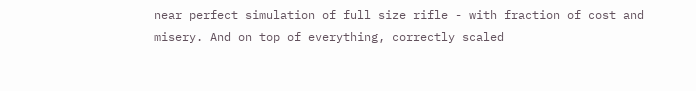near perfect simulation of full size rifle - with fraction of cost and misery. And on top of everything, correctly scaled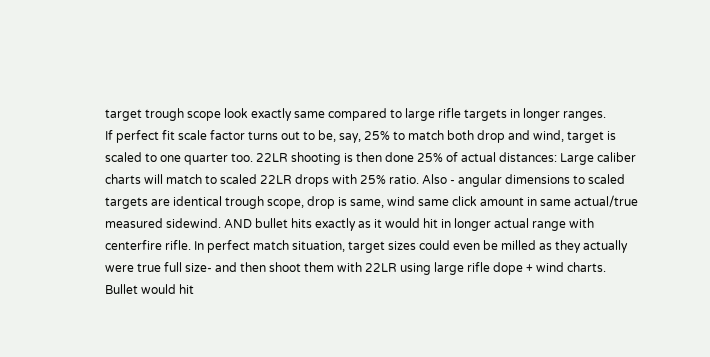target trough scope look exactly same compared to large rifle targets in longer ranges.
If perfect fit scale factor turns out to be, say, 25% to match both drop and wind, target is scaled to one quarter too. 22LR shooting is then done 25% of actual distances: Large caliber charts will match to scaled 22LR drops with 25% ratio. Also - angular dimensions to scaled targets are identical trough scope, drop is same, wind same click amount in same actual/true measured sidewind. AND bullet hits exactly as it would hit in longer actual range with centerfire rifle. In perfect match situation, target sizes could even be milled as they actually were true full size- and then shoot them with 22LR using large rifle dope + wind charts. Bullet would hit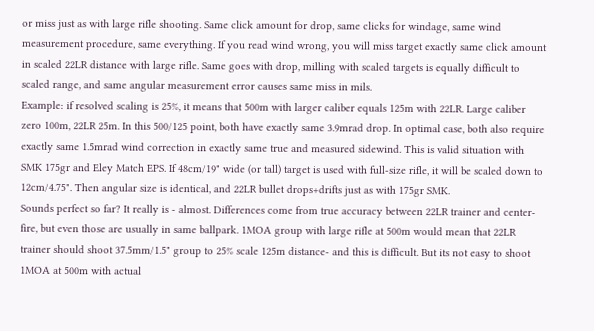or miss just as with large rifle shooting. Same click amount for drop, same clicks for windage, same wind measurement procedure, same everything. If you read wind wrong, you will miss target exactly same click amount in scaled 22LR distance with large rifle. Same goes with drop, milling with scaled targets is equally difficult to scaled range, and same angular measurement error causes same miss in mils.
Example: if resolved scaling is 25%, it means that 500m with larger caliber equals 125m with 22LR. Large caliber zero 100m, 22LR 25m. In this 500/125 point, both have exactly same 3.9mrad drop. In optimal case, both also require exactly same 1.5mrad wind correction in exactly same true and measured sidewind. This is valid situation with SMK 175gr and Eley Match EPS. If 48cm/19" wide (or tall) target is used with full-size rifle, it will be scaled down to 12cm/4.75". Then angular size is identical, and 22LR bullet drops+drifts just as with 175gr SMK.
Sounds perfect so far? It really is - almost. Differences come from true accuracy between 22LR trainer and center-fire, but even those are usually in same ballpark. 1MOA group with large rifle at 500m would mean that 22LR trainer should shoot 37.5mm/1.5" group to 25% scale 125m distance- and this is difficult. But its not easy to shoot 1MOA at 500m with actual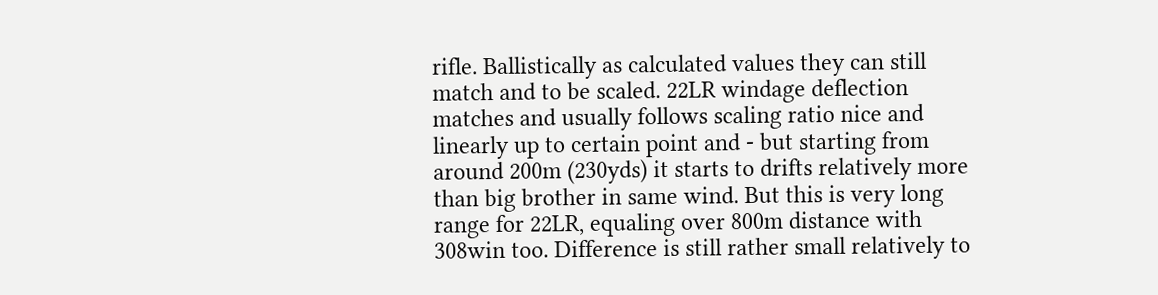rifle. Ballistically as calculated values they can still match and to be scaled. 22LR windage deflection matches and usually follows scaling ratio nice and linearly up to certain point and - but starting from around 200m (230yds) it starts to drifts relatively more than big brother in same wind. But this is very long range for 22LR, equaling over 800m distance with 308win too. Difference is still rather small relatively to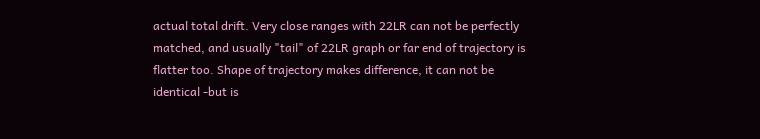actual total drift. Very close ranges with 22LR can not be perfectly matched, and usually "tail" of 22LR graph or far end of trajectory is flatter too. Shape of trajectory makes difference, it can not be identical -but is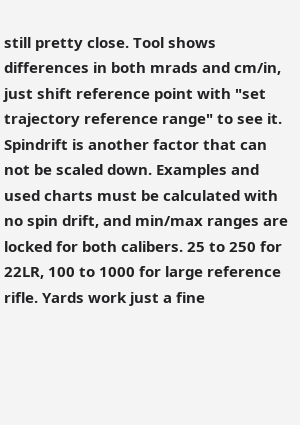still pretty close. Tool shows differences in both mrads and cm/in, just shift reference point with "set trajectory reference range" to see it. Spindrift is another factor that can not be scaled down. Examples and used charts must be calculated with no spin drift, and min/max ranges are locked for both calibers. 25 to 250 for 22LR, 100 to 1000 for large reference rifle. Yards work just a fine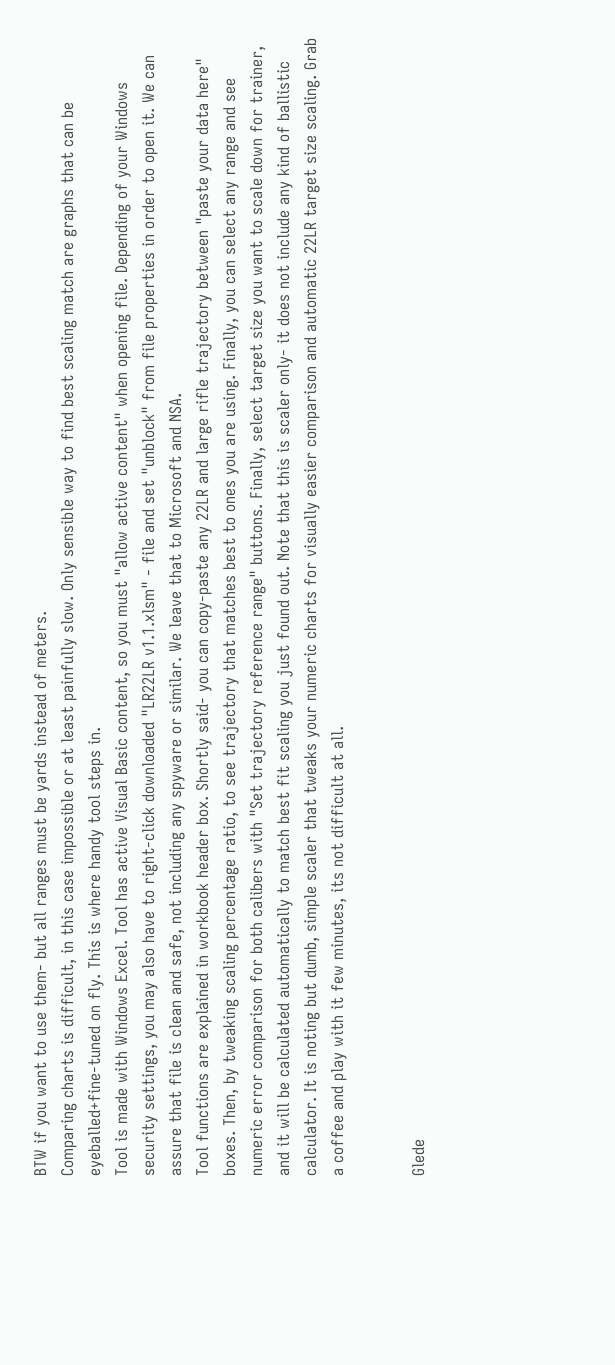BTW if you want to use them- but all ranges must be yards instead of meters.
Comparing charts is difficult, in this case impossible or at least painfully slow. Only sensible way to find best scaling match are graphs that can be eyeballed+fine-tuned on fly. This is where handy tool steps in.
Tool is made with Windows Excel. Tool has active Visual Basic content, so you must "allow active content" when opening file. Depending of your Windows security settings, you may also have to right-click downloaded "LR22LR v1.1.xlsm" - file and set "unblock" from file properties in order to open it. We can assure that file is clean and safe, not including any spyware or similar. We leave that to Microsoft and NSA.
Tool functions are explained in workbook header box. Shortly said- you can copy-paste any 22LR and large rifle trajectory between "paste your data here" boxes. Then, by tweaking scaling percentage ratio, to see trajectory that matches best to ones you are using. Finally, you can select any range and see numeric error comparison for both calibers with "Set trajectory reference range" buttons. Finally, select target size you want to scale down for trainer, and it will be calculated automatically to match best fit scaling you just found out. Note that this is scaler only- it does not include any kind of ballistic calculator. It is noting but dumb, simple scaler that tweaks your numeric charts for visually easier comparison and automatic 22LR target size scaling. Grab a coffee and play with it few minutes, its not difficult at all.


Glede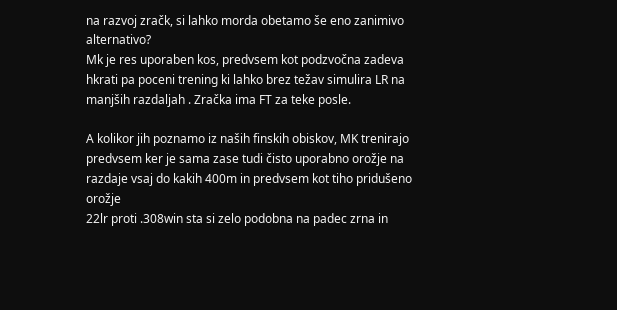na razvoj zračk, si lahko morda obetamo še eno zanimivo alternativo?
Mk je res uporaben kos, predvsem kot podzvočna zadeva hkrati pa poceni trening ki lahko brez težav simulira LR na manjših razdaljah . Zračka ima FT za teke posle.

A kolikor jih poznamo iz naših finskih obiskov, MK trenirajo predvsem ker je sama zase tudi čisto uporabno orožje na razdaje vsaj do kakih 400m in predvsem kot tiho pridušeno orožje
22lr proti .308win sta si zelo podobna na padec zrna in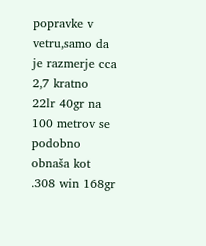popravke v vetru,samo da je razmerje cca 2,7 kratno
22lr 40gr na 100 metrov se podobno obnaša kot .308 win 168gr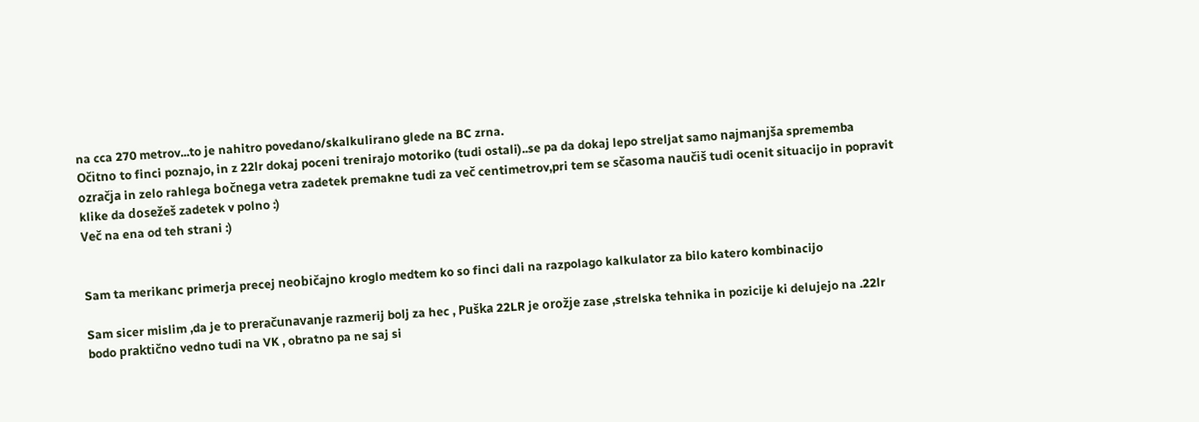na cca 270 metrov...to je nahitro povedano/skalkulirano glede na BC zrna.
Očitno to finci poznajo, in z 22lr dokaj poceni trenirajo motoriko (tudi ostali)..se pa da dokaj lepo streljat samo najmanjša sprememba ozračja in zelo rahlega bočnega vetra zadetek premakne tudi za več centimetrov,pri tem se sčasoma naučiš tudi ocenit situacijo in popravit klike da dosežeš zadetek v polno :)
Več na ena od teh strani :)


Sam ta merikanc primerja precej neobičajno kroglo medtem ko so finci dali na razpolago kalkulator za bilo katero kombinacijo

Sam sicer mislim ,da je to preračunavanje razmerij bolj za hec , Puška 22LR je orožje zase ,strelska tehnika in pozicije ki delujejo na .22lr bodo praktično vedno tudi na VK , obratno pa ne saj si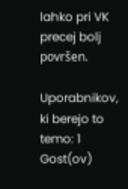lahko pri VK precej bolj površen.

Uporabnikov, ki berejo to temo: 1 Gost(ov)